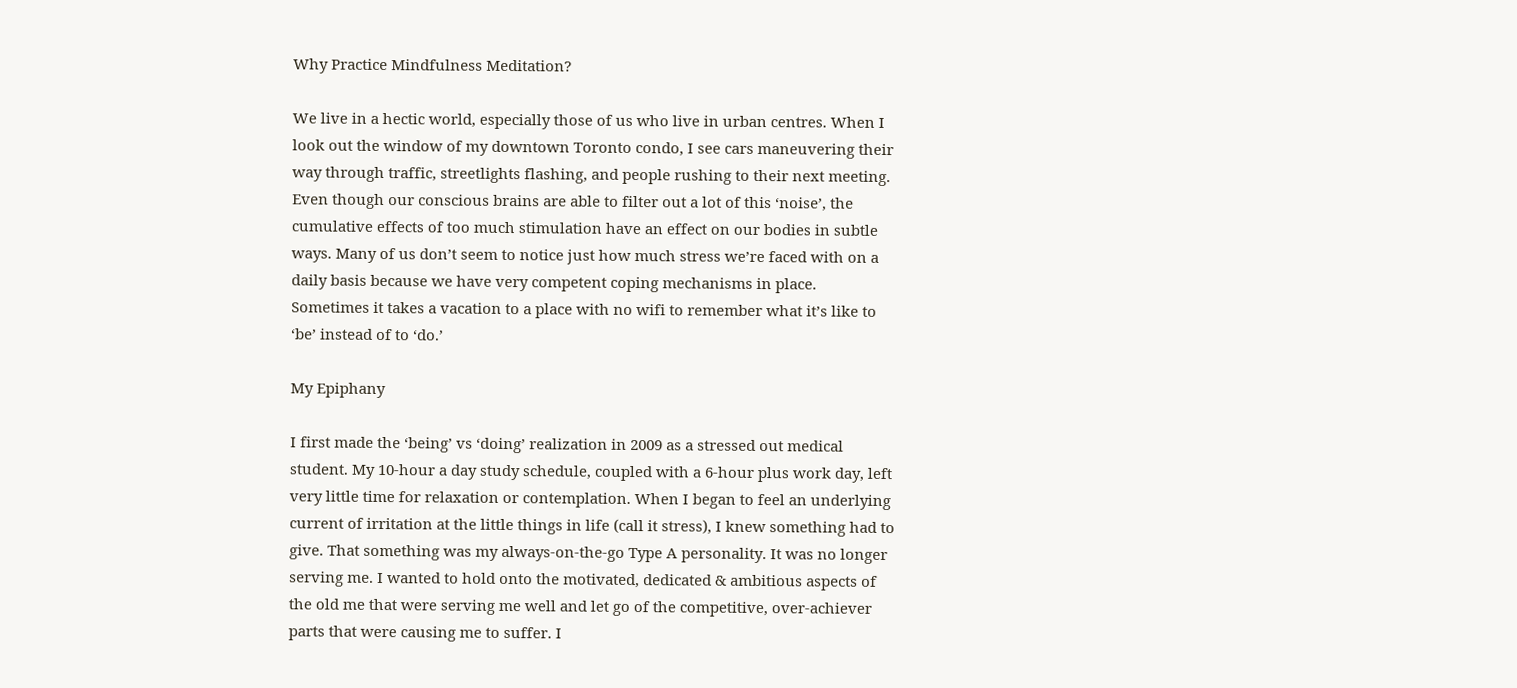Why Practice Mindfulness Meditation?

We live in a hectic world, especially those of us who live in urban centres. When I look out the window of my downtown Toronto condo, I see cars maneuvering their way through traffic, streetlights flashing, and people rushing to their next meeting. Even though our conscious brains are able to filter out a lot of this ‘noise’, the cumulative effects of too much stimulation have an effect on our bodies in subtle ways. Many of us don’t seem to notice just how much stress we’re faced with on a daily basis because we have very competent coping mechanisms in place. Sometimes it takes a vacation to a place with no wifi to remember what it’s like to ‘be’ instead of to ‘do.’

My Epiphany

I first made the ‘being’ vs ‘doing’ realization in 2009 as a stressed out medical student. My 10-hour a day study schedule, coupled with a 6-hour plus work day, left very little time for relaxation or contemplation. When I began to feel an underlying current of irritation at the little things in life (call it stress), I knew something had to give. That something was my always-on-the-go Type A personality. It was no longer serving me. I wanted to hold onto the motivated, dedicated & ambitious aspects of the old me that were serving me well and let go of the competitive, over-achiever parts that were causing me to suffer. I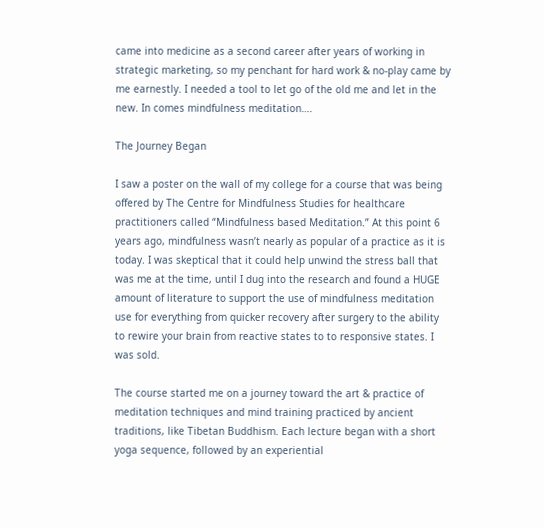came into medicine as a second career after years of working in strategic marketing, so my penchant for hard work & no-play came by me earnestly. I needed a tool to let go of the old me and let in the new. In comes mindfulness meditation….

The Journey Began

I saw a poster on the wall of my college for a course that was being offered by The Centre for Mindfulness Studies for healthcare practitioners called “Mindfulness based Meditation.” At this point 6 years ago, mindfulness wasn’t nearly as popular of a practice as it is today. I was skeptical that it could help unwind the stress ball that was me at the time, until I dug into the research and found a HUGE amount of literature to support the use of mindfulness meditation use for everything from quicker recovery after surgery to the ability to rewire your brain from reactive states to to responsive states. I was sold.

The course started me on a journey toward the art & practice of meditation techniques and mind training practiced by ancient traditions, like Tibetan Buddhism. Each lecture began with a short yoga sequence, followed by an experiential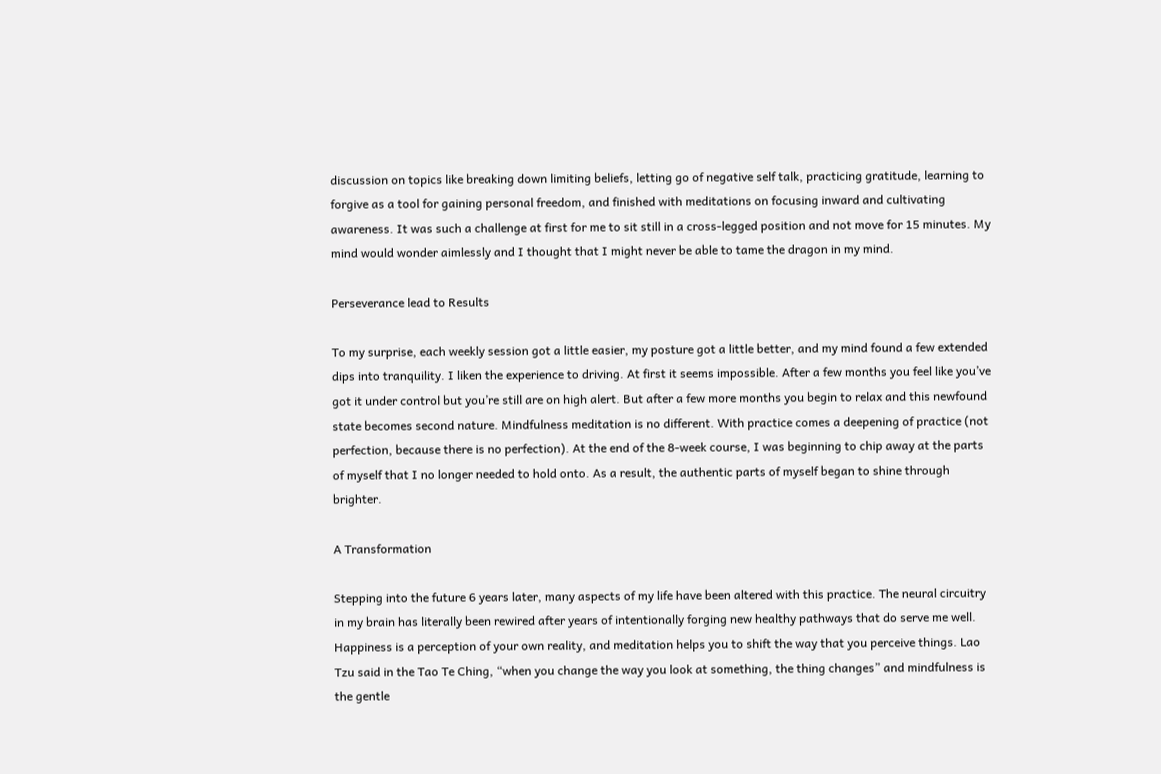discussion on topics like breaking down limiting beliefs, letting go of negative self talk, practicing gratitude, learning to forgive as a tool for gaining personal freedom, and finished with meditations on focusing inward and cultivating awareness. It was such a challenge at first for me to sit still in a cross-legged position and not move for 15 minutes. My mind would wonder aimlessly and I thought that I might never be able to tame the dragon in my mind.

Perseverance lead to Results

To my surprise, each weekly session got a little easier, my posture got a little better, and my mind found a few extended dips into tranquility. I liken the experience to driving. At first it seems impossible. After a few months you feel like you’ve got it under control but you’re still are on high alert. But after a few more months you begin to relax and this newfound state becomes second nature. Mindfulness meditation is no different. With practice comes a deepening of practice (not perfection, because there is no perfection). At the end of the 8-week course, I was beginning to chip away at the parts of myself that I no longer needed to hold onto. As a result, the authentic parts of myself began to shine through brighter.

A Transformation

Stepping into the future 6 years later, many aspects of my life have been altered with this practice. The neural circuitry in my brain has literally been rewired after years of intentionally forging new healthy pathways that do serve me well. Happiness is a perception of your own reality, and meditation helps you to shift the way that you perceive things. Lao Tzu said in the Tao Te Ching, “when you change the way you look at something, the thing changes” and mindfulness is the gentle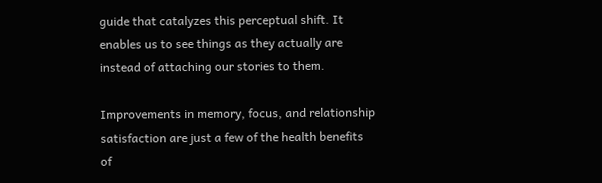guide that catalyzes this perceptual shift. It enables us to see things as they actually are instead of attaching our stories to them.

Improvements in memory, focus, and relationship satisfaction are just a few of the health benefits of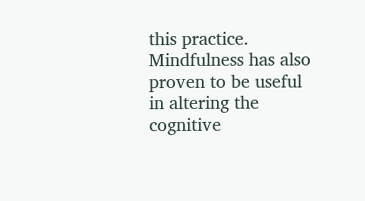this practice. Mindfulness has also proven to be useful in altering the cognitive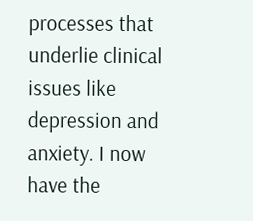processes that underlie clinical issues like depression and anxiety. I now have the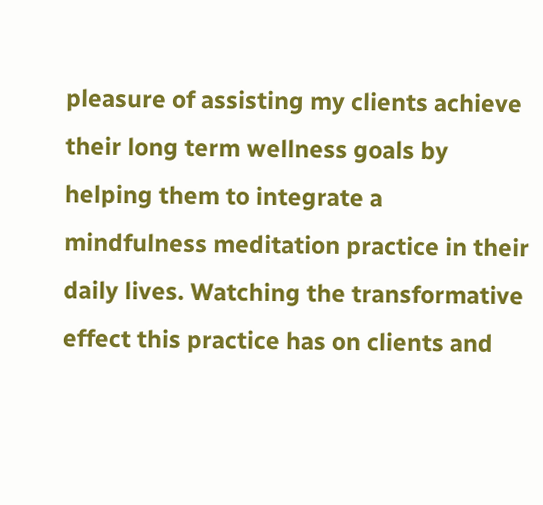pleasure of assisting my clients achieve their long term wellness goals by helping them to integrate a mindfulness meditation practice in their daily lives. Watching the transformative effect this practice has on clients and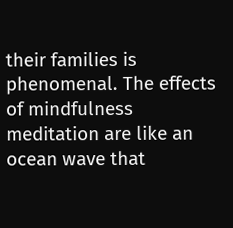their families is phenomenal. The effects of mindfulness meditation are like an ocean wave that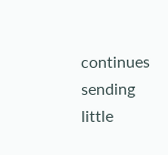continues sending little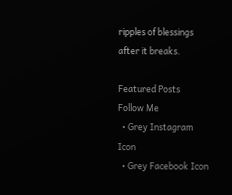ripples of blessings after it breaks.

Featured Posts
Follow Me
  • Grey Instagram Icon
  • Grey Facebook Icon